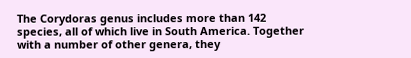The Corydoras genus includes more than 142 species, all of which live in South America. Together with a number of other genera, they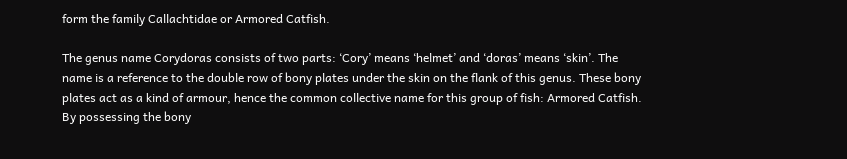form the family Callachtidae or Armored Catfish.

The genus name Corydoras consists of two parts: ‘Cory’ means ‘helmet’ and ‘doras’ means ‘skin’. The name is a reference to the double row of bony plates under the skin on the flank of this genus. These bony plates act as a kind of armour, hence the common collective name for this group of fish: Armored Catfish. By possessing the bony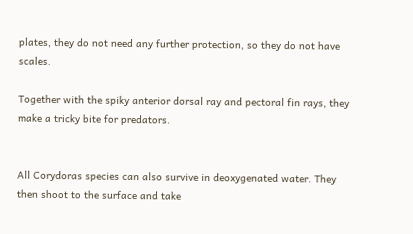plates, they do not need any further protection, so they do not have scales.

Together with the spiky anterior dorsal ray and pectoral fin rays, they make a tricky bite for predators.


All Corydoras species can also survive in deoxygenated water. They then shoot to the surface and take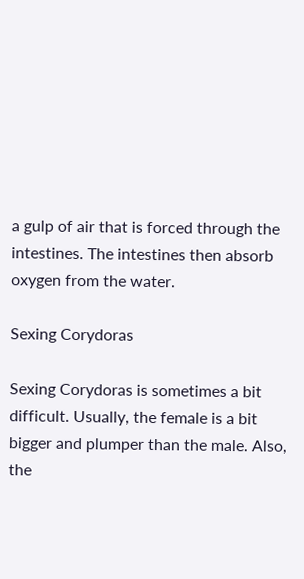a gulp of air that is forced through the intestines. The intestines then absorb oxygen from the water.

Sexing Corydoras

Sexing Corydoras is sometimes a bit difficult. Usually, the female is a bit bigger and plumper than the male. Also, the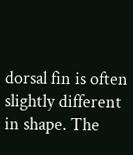dorsal fin is often slightly different in shape. The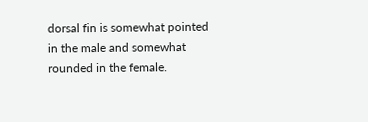dorsal fin is somewhat pointed in the male and somewhat rounded in the female.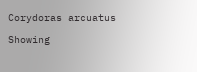Corydoras arcuatus

Showing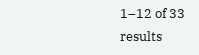1–12 of 33 results